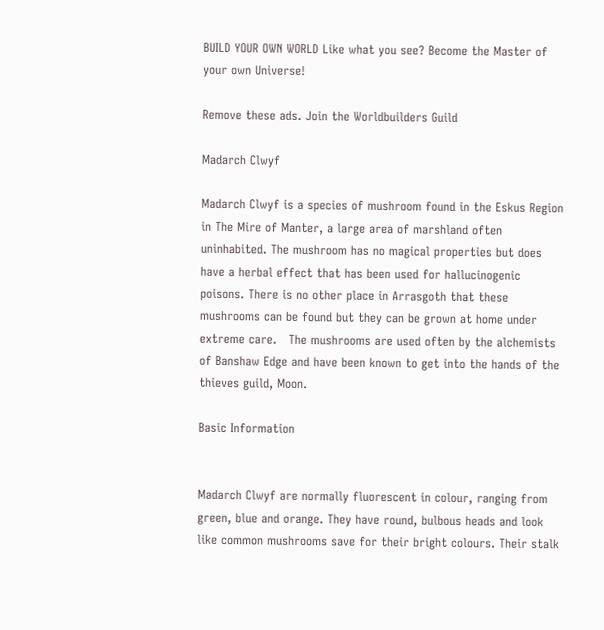BUILD YOUR OWN WORLD Like what you see? Become the Master of your own Universe!

Remove these ads. Join the Worldbuilders Guild

Madarch Clwyf

Madarch Clwyf is a species of mushroom found in the Eskus Region in The Mire of Manter, a large area of marshland often uninhabited. The mushroom has no magical properties but does have a herbal effect that has been used for hallucinogenic poisons. There is no other place in Arrasgoth that these mushrooms can be found but they can be grown at home under extreme care.   The mushrooms are used often by the alchemists of Banshaw Edge and have been known to get into the hands of the thieves guild, Moon.

Basic Information


Madarch Clwyf are normally fluorescent in colour, ranging from green, blue and orange. They have round, bulbous heads and look like common mushrooms save for their bright colours. Their stalk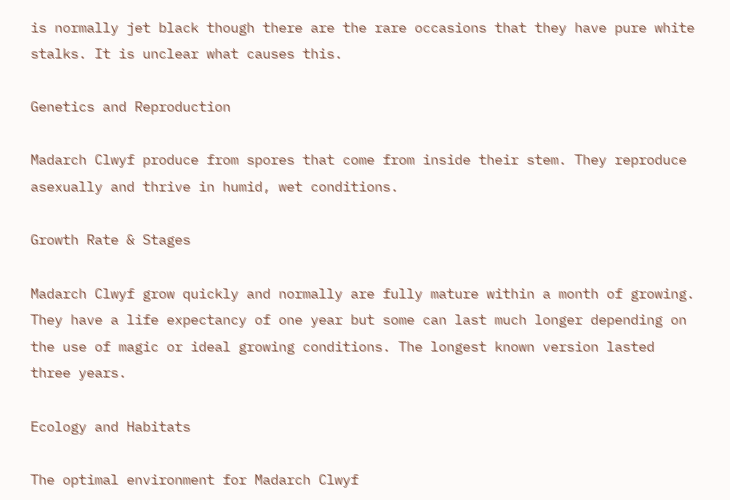is normally jet black though there are the rare occasions that they have pure white stalks. It is unclear what causes this.

Genetics and Reproduction

Madarch Clwyf produce from spores that come from inside their stem. They reproduce asexually and thrive in humid, wet conditions.

Growth Rate & Stages

Madarch Clwyf grow quickly and normally are fully mature within a month of growing. They have a life expectancy of one year but some can last much longer depending on the use of magic or ideal growing conditions. The longest known version lasted three years.

Ecology and Habitats

The optimal environment for Madarch Clwyf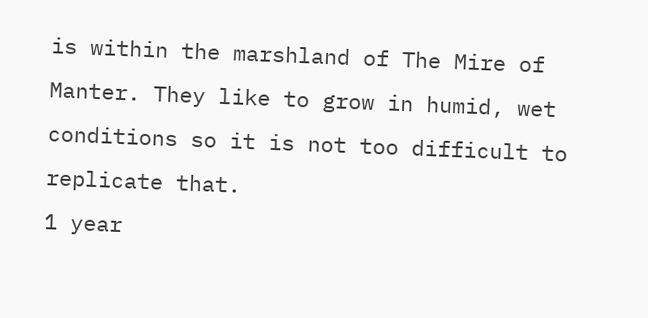is within the marshland of The Mire of Manter. They like to grow in humid, wet conditions so it is not too difficult to replicate that.
1 year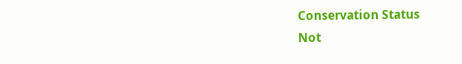Conservation Status
Not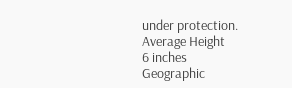under protection.
Average Height
6 inches
Geographic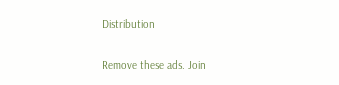Distribution

Remove these ads. Join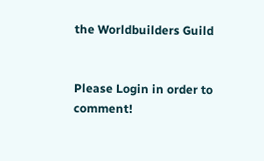the Worldbuilders Guild


Please Login in order to comment!